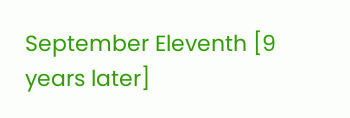September Eleventh [9 years later]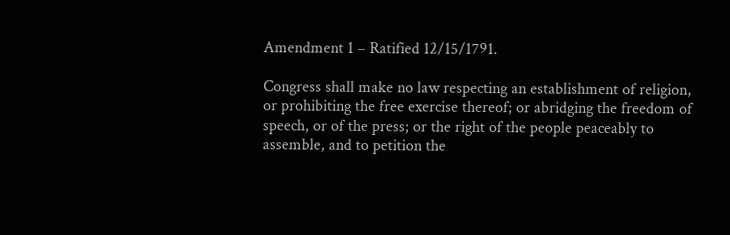Amendment 1 – Ratified 12/15/1791.

Congress shall make no law respecting an establishment of religion, or prohibiting the free exercise thereof; or abridging the freedom of speech, or of the press; or the right of the people peaceably to assemble, and to petition the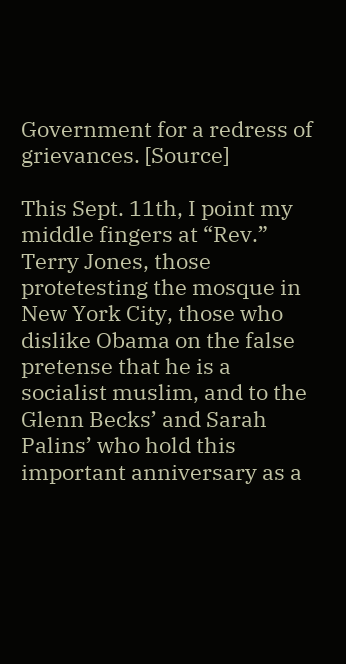Government for a redress of grievances. [Source]

This Sept. 11th, I point my middle fingers at “Rev.” Terry Jones, those protetesting the mosque in New York City, those who dislike Obama on the false pretense that he is a socialist muslim, and to the Glenn Becks’ and Sarah Palins’ who hold this important anniversary as a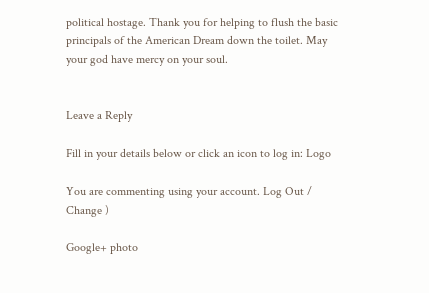political hostage. Thank you for helping to flush the basic principals of the American Dream down the toilet. May your god have mercy on your soul.


Leave a Reply

Fill in your details below or click an icon to log in: Logo

You are commenting using your account. Log Out /  Change )

Google+ photo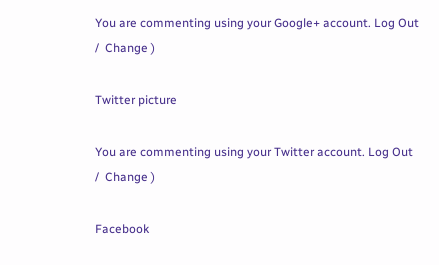You are commenting using your Google+ account. Log Out /  Change )

Twitter picture

You are commenting using your Twitter account. Log Out /  Change )

Facebook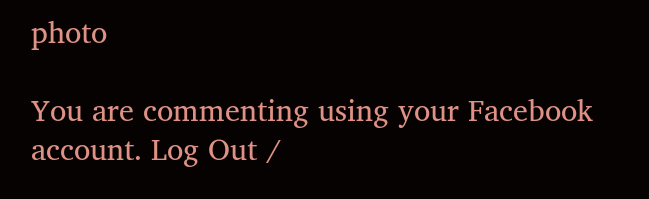photo

You are commenting using your Facebook account. Log Out /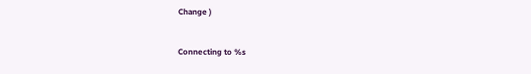Change )


Connecting to %s